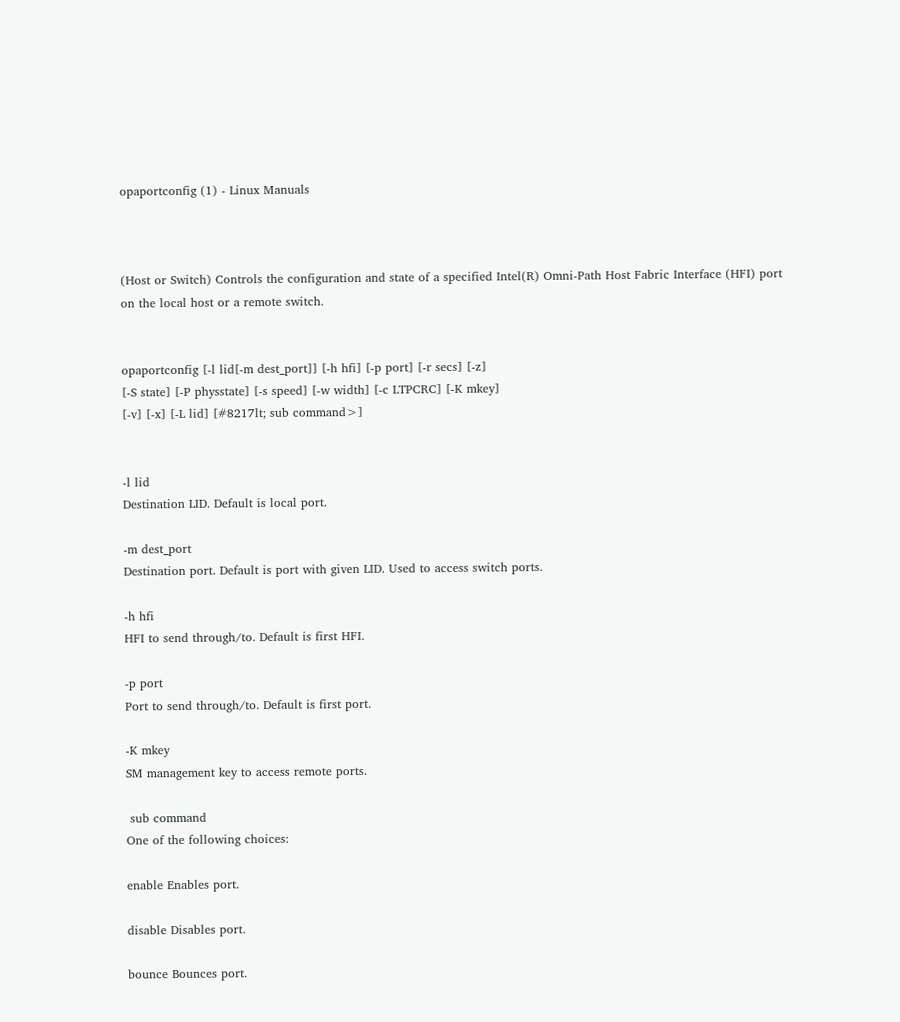opaportconfig (1) - Linux Manuals



(Host or Switch) Controls the configuration and state of a specified Intel(R) Omni-Path Host Fabric Interface (HFI) port on the local host or a remote switch.


opaportconfig [-l lid[-m dest_port]] [-h hfi] [-p port] [-r secs] [-z]
[-S state] [-P physstate] [-s speed] [-w width] [-c LTPCRC] [-K mkey]
[-v] [-x] [-L lid] [#8217lt; sub command>]


-l lid
Destination LID. Default is local port.

-m dest_port
Destination port. Default is port with given LID. Used to access switch ports.

-h hfi
HFI to send through/to. Default is first HFI.

-p port
Port to send through/to. Default is first port.

-K mkey
SM management key to access remote ports.

 sub command
One of the following choices:

enable Enables port.

disable Disables port.

bounce Bounces port.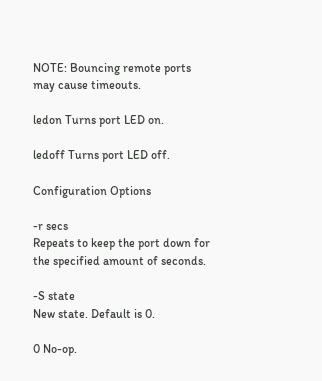NOTE: Bouncing remote ports may cause timeouts.

ledon Turns port LED on.

ledoff Turns port LED off.

Configuration Options

-r secs
Repeats to keep the port down for the specified amount of seconds.

-S state
New state. Default is 0.

0 No-op.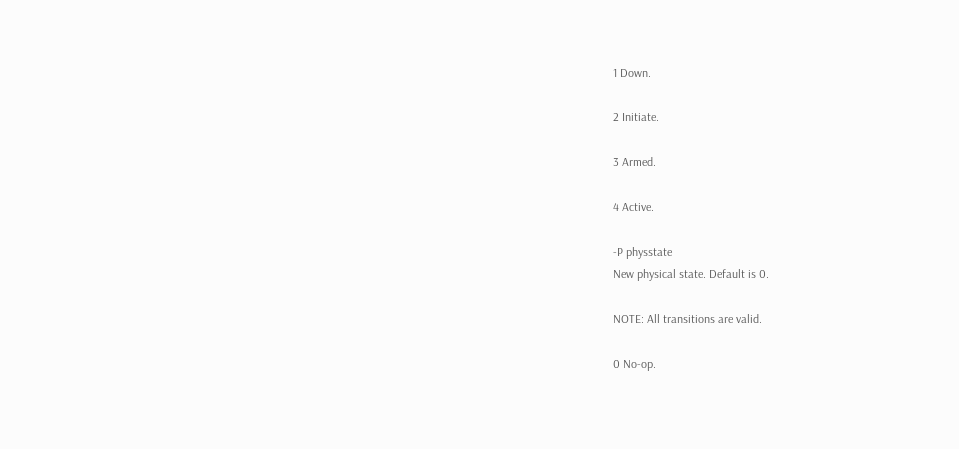1 Down.

2 Initiate.

3 Armed.

4 Active.

-P physstate
New physical state. Default is 0.

NOTE: All transitions are valid.

0 No-op.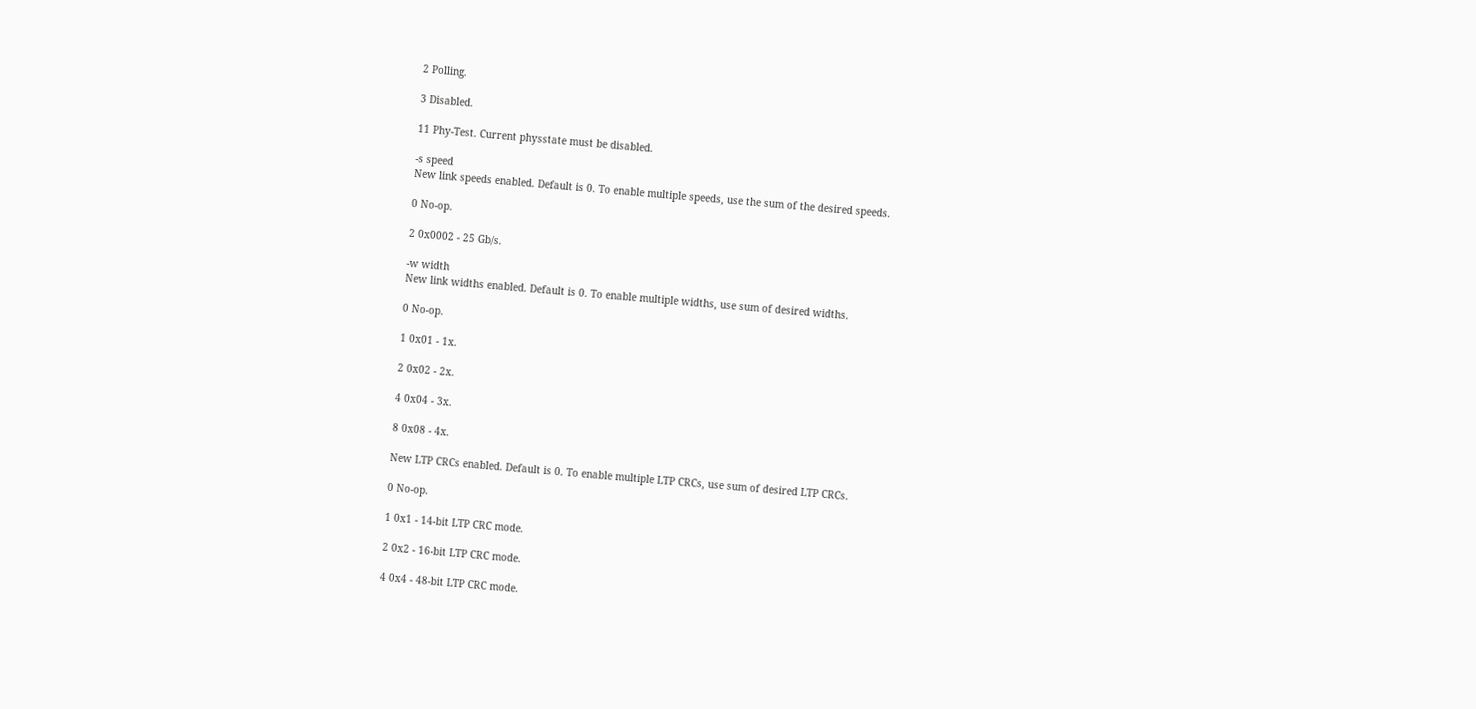2 Polling.

3 Disabled.

11 Phy-Test. Current physstate must be disabled.

-s speed
New link speeds enabled. Default is 0. To enable multiple speeds, use the sum of the desired speeds.

0 No-op.

2 0x0002 - 25 Gb/s.

-w width
New link widths enabled. Default is 0. To enable multiple widths, use sum of desired widths.

0 No-op.

1 0x01 - 1x.

2 0x02 - 2x.

4 0x04 - 3x.

8 0x08 - 4x.

New LTP CRCs enabled. Default is 0. To enable multiple LTP CRCs, use sum of desired LTP CRCs.

0 No-op.

1 0x1 - 14-bit LTP CRC mode.

2 0x2 - 16-bit LTP CRC mode.

4 0x4 - 48-bit LTP CRC mode.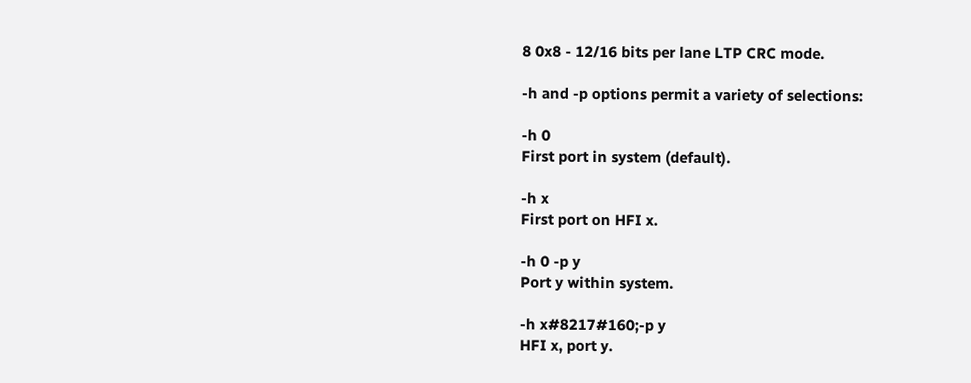8 0x8 - 12/16 bits per lane LTP CRC mode.

-h and -p options permit a variety of selections:

-h 0
First port in system (default).

-h x
First port on HFI x.

-h 0 -p y
Port y within system.

-h x#8217#160;-p y
HFI x, port y.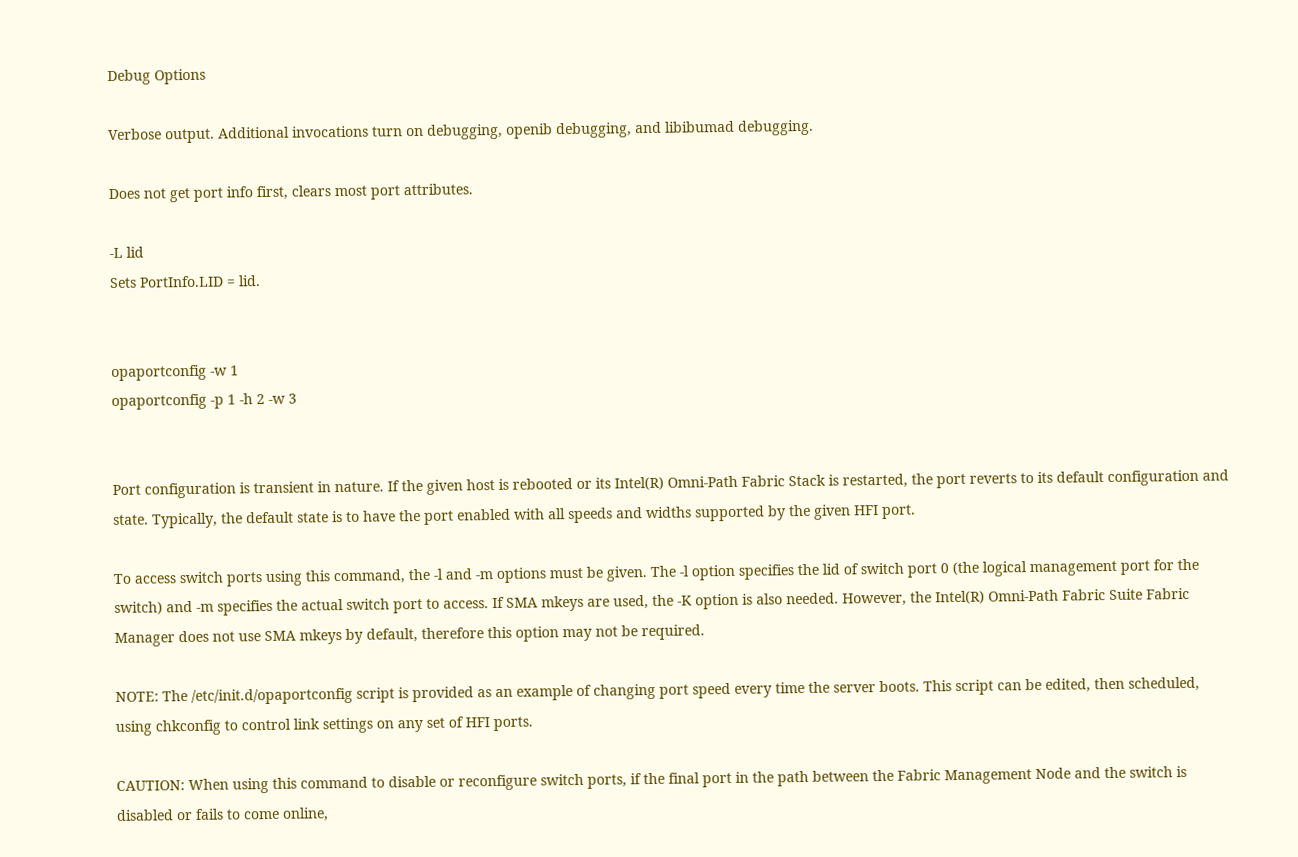Debug Options

Verbose output. Additional invocations turn on debugging, openib debugging, and libibumad debugging.

Does not get port info first, clears most port attributes.

-L lid
Sets PortInfo.LID = lid.


opaportconfig -w 1
opaportconfig -p 1 -h 2 -w 3


Port configuration is transient in nature. If the given host is rebooted or its Intel(R) Omni-Path Fabric Stack is restarted, the port reverts to its default configuration and state. Typically, the default state is to have the port enabled with all speeds and widths supported by the given HFI port.

To access switch ports using this command, the -l and -m options must be given. The -l option specifies the lid of switch port 0 (the logical management port for the switch) and -m specifies the actual switch port to access. If SMA mkeys are used, the -K option is also needed. However, the Intel(R) Omni-Path Fabric Suite Fabric Manager does not use SMA mkeys by default, therefore this option may not be required.

NOTE: The /etc/init.d/opaportconfig script is provided as an example of changing port speed every time the server boots. This script can be edited, then scheduled, using chkconfig to control link settings on any set of HFI ports.

CAUTION: When using this command to disable or reconfigure switch ports, if the final port in the path between the Fabric Management Node and the switch is disabled or fails to come online,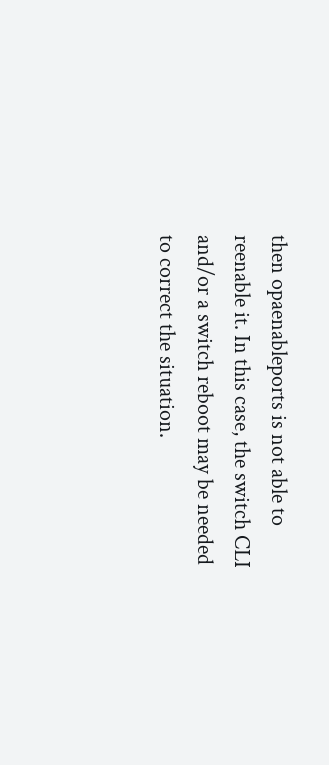then opaenableports is not able to reenable it. In this case, the switch CLI and/or a switch reboot may be needed to correct the situation.